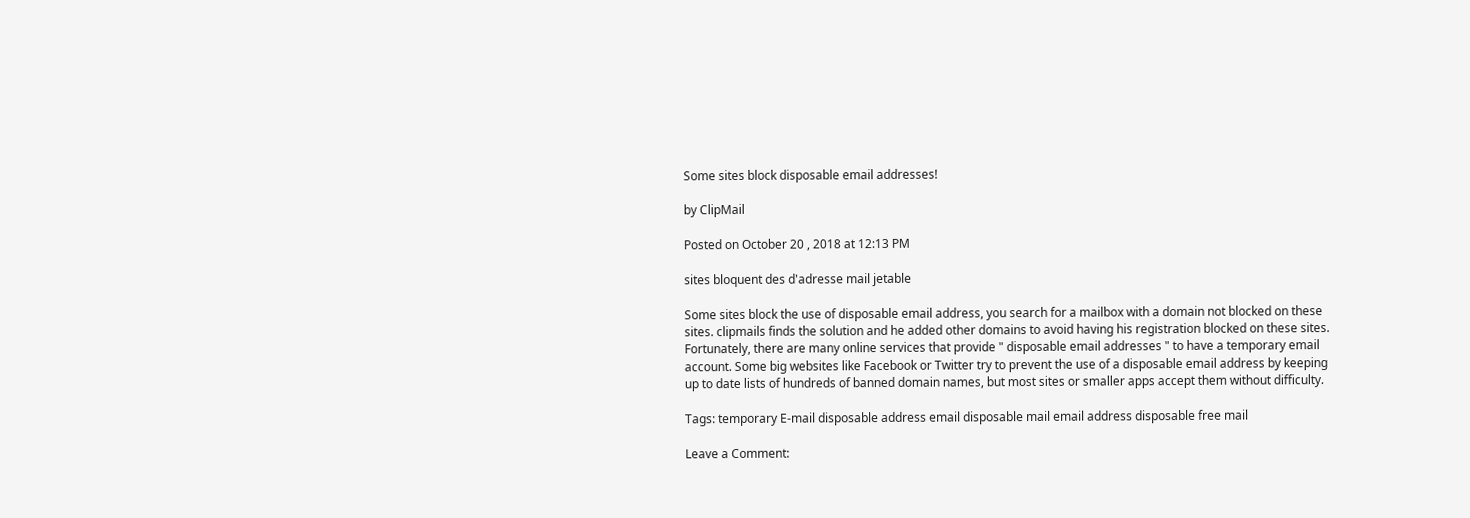Some sites block disposable email addresses!

by ClipMail

Posted on October 20 , 2018 at 12:13 PM

sites bloquent des d'adresse mail jetable

Some sites block the use of disposable email address, you search for a mailbox with a domain not blocked on these sites. clipmails finds the solution and he added other domains to avoid having his registration blocked on these sites. Fortunately, there are many online services that provide " disposable email addresses " to have a temporary email account. Some big websites like Facebook or Twitter try to prevent the use of a disposable email address by keeping up to date lists of hundreds of banned domain names, but most sites or smaller apps accept them without difficulty.

Tags: temporary E-mail disposable address email disposable mail email address disposable free mail

Leave a Comment: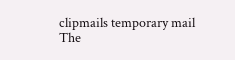clipmails temporary mail
The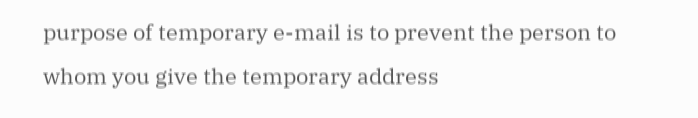purpose of temporary e-mail is to prevent the person to whom you give the temporary address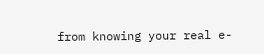from knowing your real e-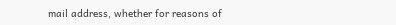mail address, whether for reasons of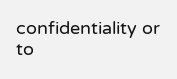confidentiality or to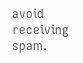avoid receiving spam.